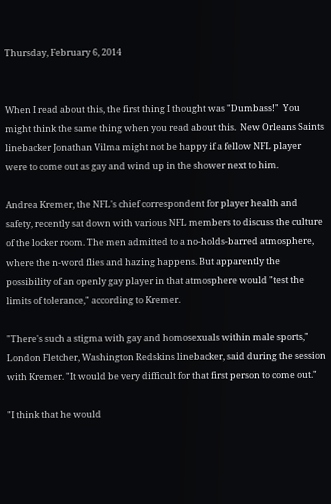Thursday, February 6, 2014


When I read about this, the first thing I thought was "Dumbass!"  You might think the same thing when you read about this.  New Orleans Saints linebacker Jonathan Vilma might not be happy if a fellow NFL player were to come out as gay and wind up in the shower next to him.

Andrea Kremer, the NFL's chief correspondent for player health and safety, recently sat down with various NFL members to discuss the culture of the locker room. The men admitted to a no-holds-barred atmosphere, where the n-word flies and hazing happens. But apparently the possibility of an openly gay player in that atmosphere would "test the limits of tolerance," according to Kremer.

"There's such a stigma with gay and homosexuals within male sports," London Fletcher, Washington Redskins linebacker, said during the session with Kremer. "It would be very difficult for that first person to come out."

"I think that he would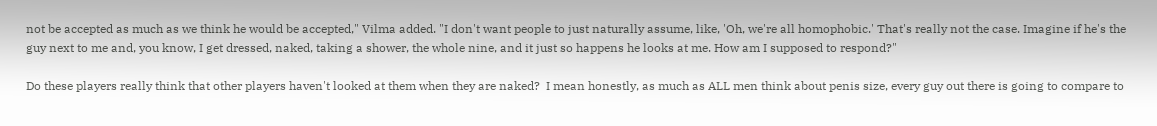not be accepted as much as we think he would be accepted," Vilma added. "I don't want people to just naturally assume, like, 'Oh, we're all homophobic.' That's really not the case. Imagine if he's the guy next to me and, you know, I get dressed, naked, taking a shower, the whole nine, and it just so happens he looks at me. How am I supposed to respond?"

Do these players really think that other players haven't looked at them when they are naked?  I mean honestly, as much as ALL men think about penis size, every guy out there is going to compare to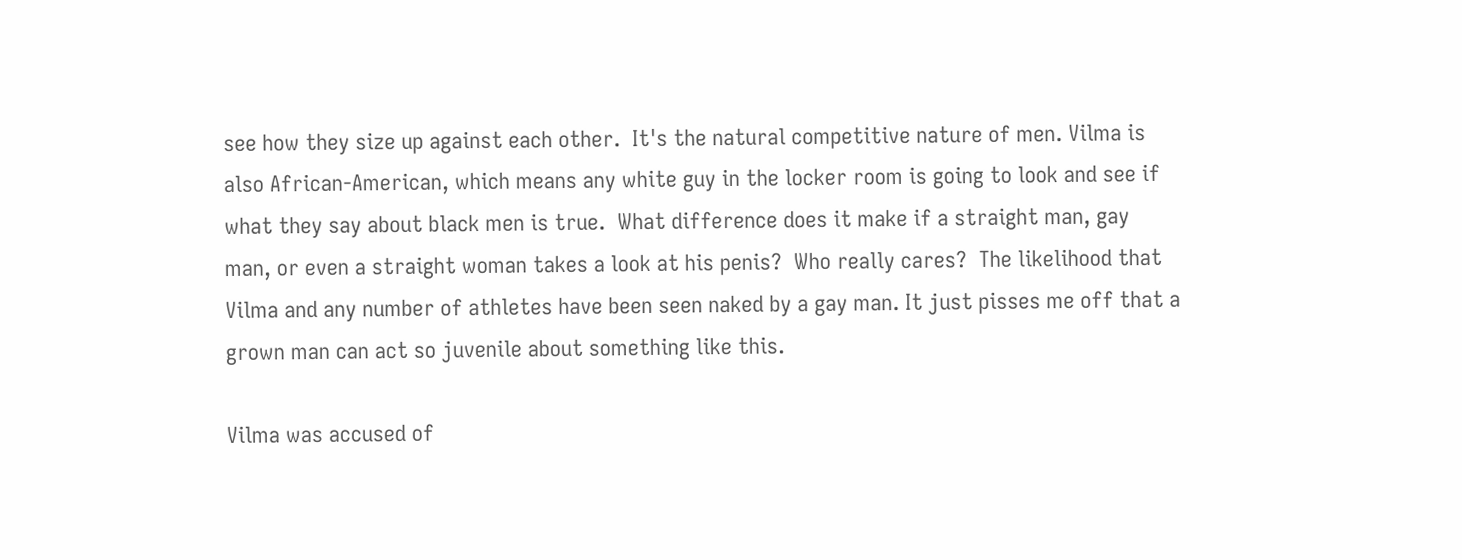see how they size up against each other.  It's the natural competitive nature of men. Vilma is also African-American, which means any white guy in the locker room is going to look and see if what they say about black men is true.  What difference does it make if a straight man, gay man, or even a straight woman takes a look at his penis?  Who really cares?  The likelihood that Vilma and any number of athletes have been seen naked by a gay man. It just pisses me off that a grown man can act so juvenile about something like this.

Vilma was accused of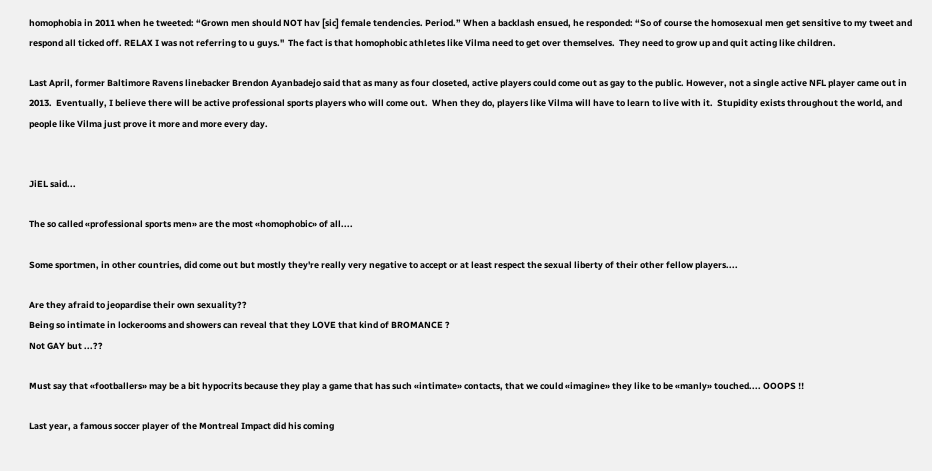homophobia in 2011 when he tweeted: “Grown men should NOT hav [sic] female tendencies. Period.” When a backlash ensued, he responded: “So of course the homosexual men get sensitive to my tweet and respond all ticked off. RELAX I was not referring to u guys."  The fact is that homophobic athletes like Vilma need to get over themselves.  They need to grow up and quit acting like children.

Last April, former Baltimore Ravens linebacker Brendon Ayanbadejo said that as many as four closeted, active players could come out as gay to the public. However, not a single active NFL player came out in 2013.  Eventually, I believe there will be active professional sports players who will come out.  When they do, players like Vilma will have to learn to live with it.  Stupidity exists throughout the world, and people like Vilma just prove it more and more every day.


JiEL said...

The so called «professional sports men» are the most «homophobic» of all....

Some sportmen, in other countries, did come out but mostly they're really very negative to accept or at least respect the sexual liberty of their other fellow players....

Are they afraid to jeopardise their own sexuality??
Being so intimate in lockerooms and showers can reveal that they LOVE that kind of BROMANCE ?
Not GAY but ...??

Must say that «footballers» may be a bit hypocrits because they play a game that has such «intimate» contacts, that we could «imagine» they like to be «manly» touched.... OOOPS !!

Last year, a famous soccer player of the Montreal Impact did his coming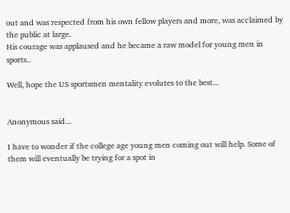out and was respected from his own fellow players and more, was acclaimed by the public at large.
His courage was applaused and he became a raw model for young men in sports..

Well, hope the US sportsmen mentality evolutes to the best...


Anonymous said...

I have to wonder if the college age young men coming out will help. Some of them will eventually be trying for a spot in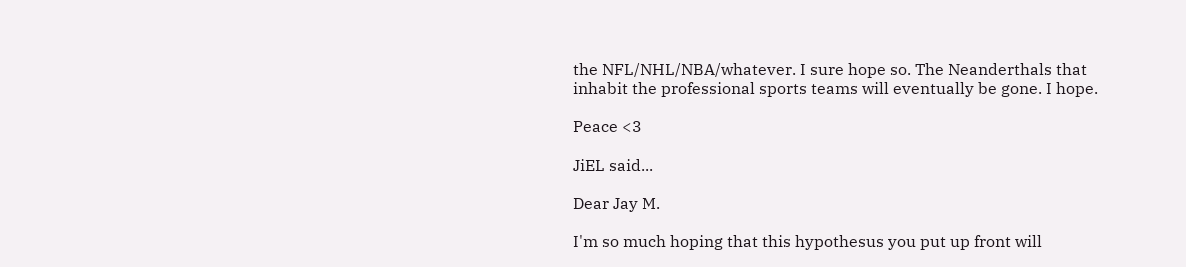the NFL/NHL/NBA/whatever. I sure hope so. The Neanderthals that inhabit the professional sports teams will eventually be gone. I hope.

Peace <3

JiEL said...

Dear Jay M.

I'm so much hoping that this hypothesus you put up front will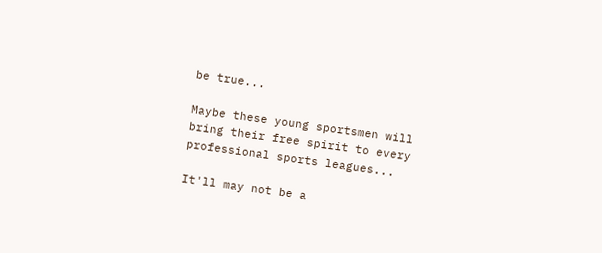be true...

Maybe these young sportsmen will bring their free spirit to every professional sports leagues...

It'll may not be a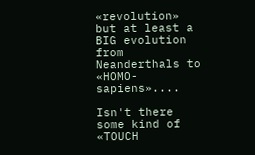«revolution» but at least a BIG evolution from Neanderthals to «HOMO-sapiens»....

Isn't there some kind of «TOUCH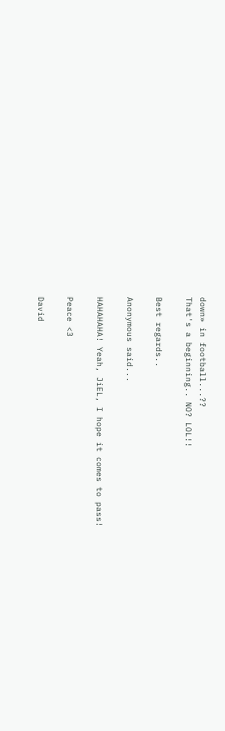down» in football...??
That's a beginning.. NO? LOL!!

Best regards..

Anonymous said...

HAHAHAHA! Yeah, JiEL, I hope it comes to pass!

Peace <3

David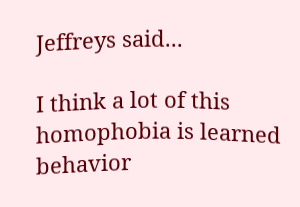Jeffreys said...

I think a lot of this homophobia is learned behavior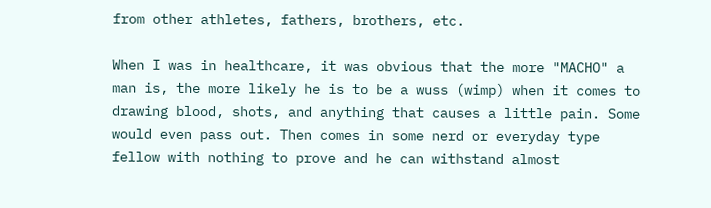from other athletes, fathers, brothers, etc.

When I was in healthcare, it was obvious that the more "MACHO" a man is, the more likely he is to be a wuss (wimp) when it comes to drawing blood, shots, and anything that causes a little pain. Some would even pass out. Then comes in some nerd or everyday type fellow with nothing to prove and he can withstand almost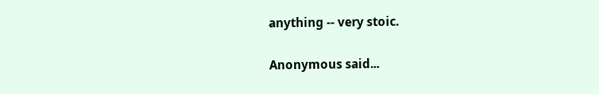anything -- very stoic.

Anonymous said...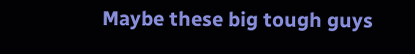Maybe these big tough guys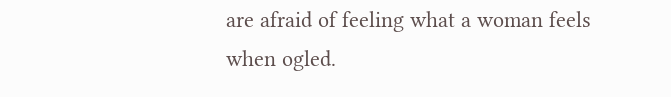are afraid of feeling what a woman feels when ogled.